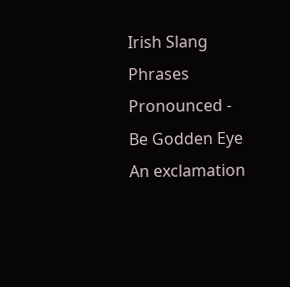Irish Slang Phrases
Pronounced - Be Godden Eye An exclamation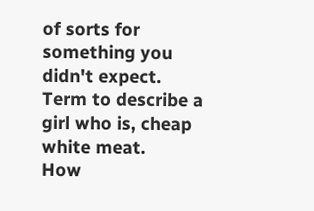of sorts for something you didn't expect.
Term to describe a girl who is, cheap white meat.
How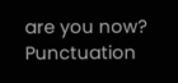are you now?
Punctuation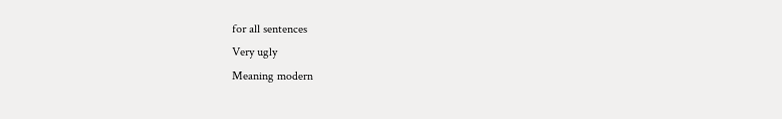for all sentences
Very ugly
Meaning modern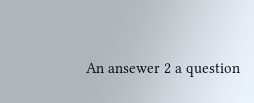An ansewer 2 a question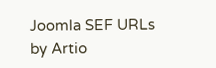Joomla SEF URLs by Artio